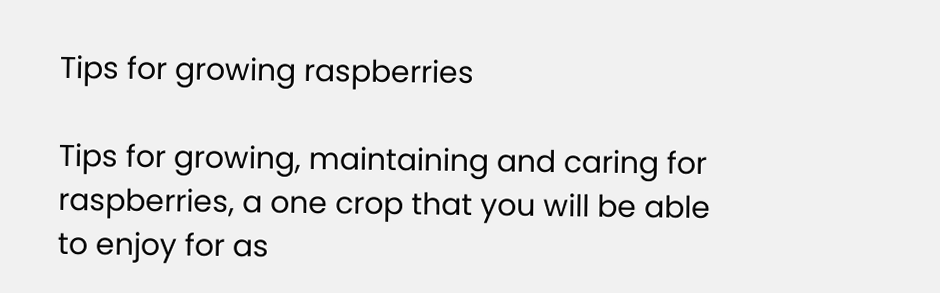Tips for growing raspberries

Tips for growing, maintaining and caring for raspberries, a one crop that you will be able to enjoy for as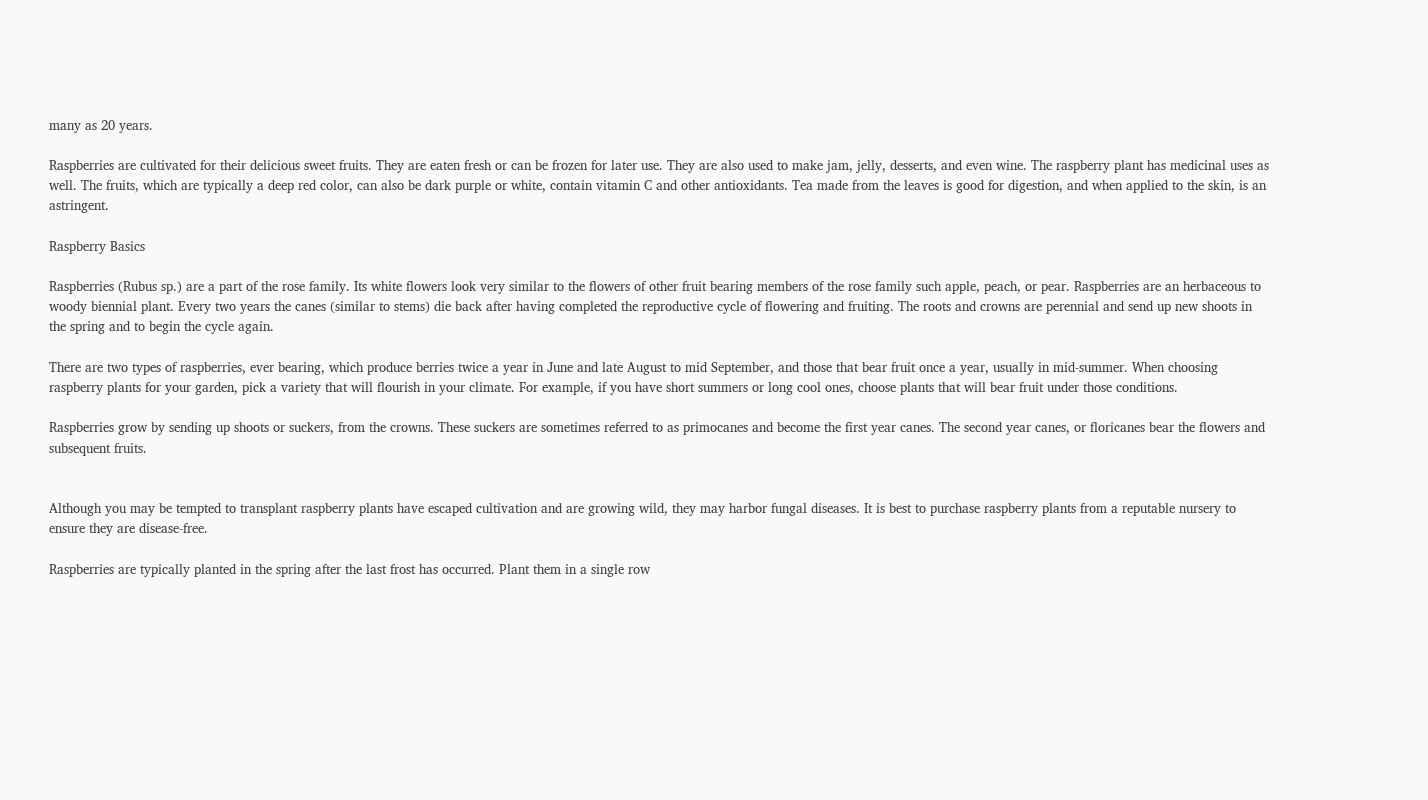many as 20 years.

Raspberries are cultivated for their delicious sweet fruits. They are eaten fresh or can be frozen for later use. They are also used to make jam, jelly, desserts, and even wine. The raspberry plant has medicinal uses as well. The fruits, which are typically a deep red color, can also be dark purple or white, contain vitamin C and other antioxidants. Tea made from the leaves is good for digestion, and when applied to the skin, is an astringent.

Raspberry Basics

Raspberries (Rubus sp.) are a part of the rose family. Its white flowers look very similar to the flowers of other fruit bearing members of the rose family such apple, peach, or pear. Raspberries are an herbaceous to woody biennial plant. Every two years the canes (similar to stems) die back after having completed the reproductive cycle of flowering and fruiting. The roots and crowns are perennial and send up new shoots in the spring and to begin the cycle again.

There are two types of raspberries, ever bearing, which produce berries twice a year in June and late August to mid September, and those that bear fruit once a year, usually in mid-summer. When choosing raspberry plants for your garden, pick a variety that will flourish in your climate. For example, if you have short summers or long cool ones, choose plants that will bear fruit under those conditions.

Raspberries grow by sending up shoots or suckers, from the crowns. These suckers are sometimes referred to as primocanes and become the first year canes. The second year canes, or floricanes bear the flowers and subsequent fruits.


Although you may be tempted to transplant raspberry plants have escaped cultivation and are growing wild, they may harbor fungal diseases. It is best to purchase raspberry plants from a reputable nursery to ensure they are disease-free.

Raspberries are typically planted in the spring after the last frost has occurred. Plant them in a single row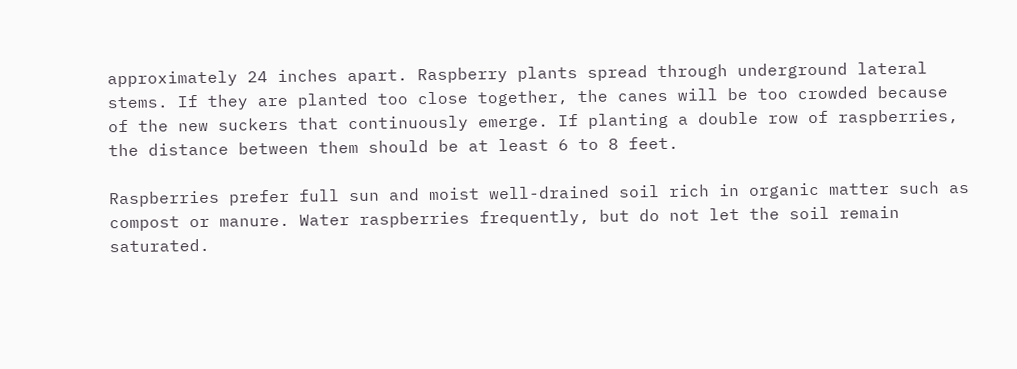approximately 24 inches apart. Raspberry plants spread through underground lateral stems. If they are planted too close together, the canes will be too crowded because of the new suckers that continuously emerge. If planting a double row of raspberries, the distance between them should be at least 6 to 8 feet.

Raspberries prefer full sun and moist well-drained soil rich in organic matter such as compost or manure. Water raspberries frequently, but do not let the soil remain saturated.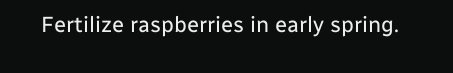Fertilize raspberries in early spring.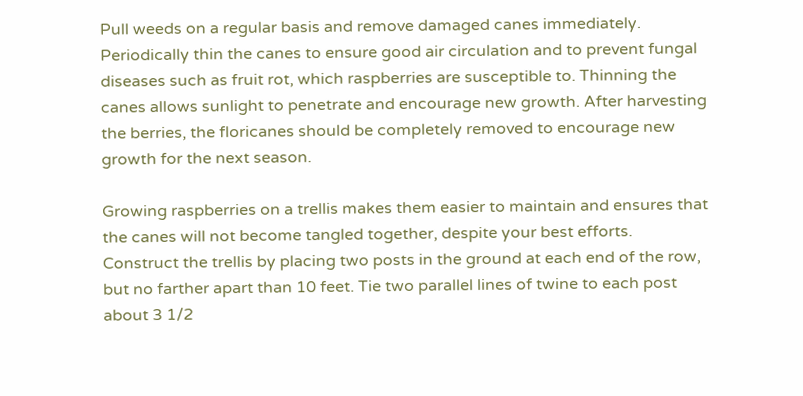Pull weeds on a regular basis and remove damaged canes immediately. Periodically thin the canes to ensure good air circulation and to prevent fungal diseases such as fruit rot, which raspberries are susceptible to. Thinning the canes allows sunlight to penetrate and encourage new growth. After harvesting the berries, the floricanes should be completely removed to encourage new growth for the next season.

Growing raspberries on a trellis makes them easier to maintain and ensures that the canes will not become tangled together, despite your best efforts. Construct the trellis by placing two posts in the ground at each end of the row, but no farther apart than 10 feet. Tie two parallel lines of twine to each post about 3 1/2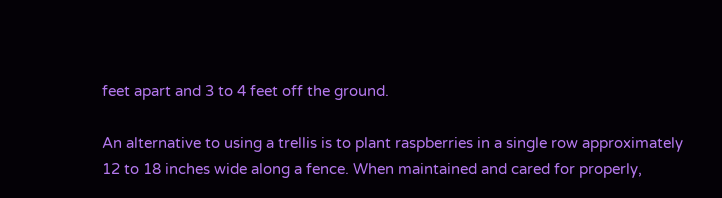feet apart and 3 to 4 feet off the ground.

An alternative to using a trellis is to plant raspberries in a single row approximately 12 to 18 inches wide along a fence. When maintained and cared for properly,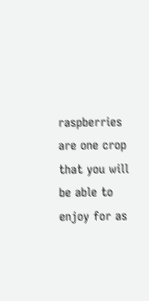raspberries are one crop that you will be able to enjoy for as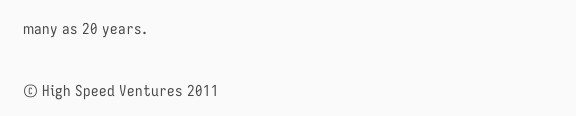many as 20 years.

© High Speed Ventures 2011